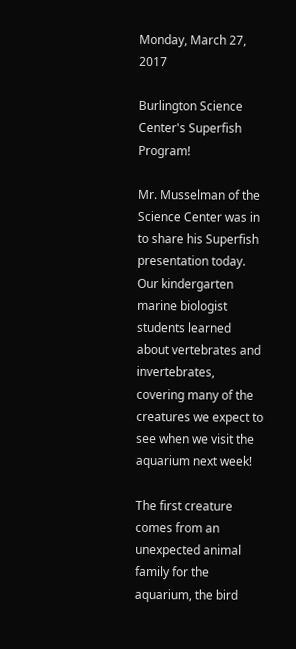Monday, March 27, 2017

Burlington Science Center's Superfish Program!

Mr. Musselman of the Science Center was in to share his Superfish presentation today.  Our kindergarten marine biologist students learned about vertebrates and invertebrates, covering many of the creatures we expect to see when we visit the aquarium next week!

The first creature comes from an unexpected animal family for the aquarium, the bird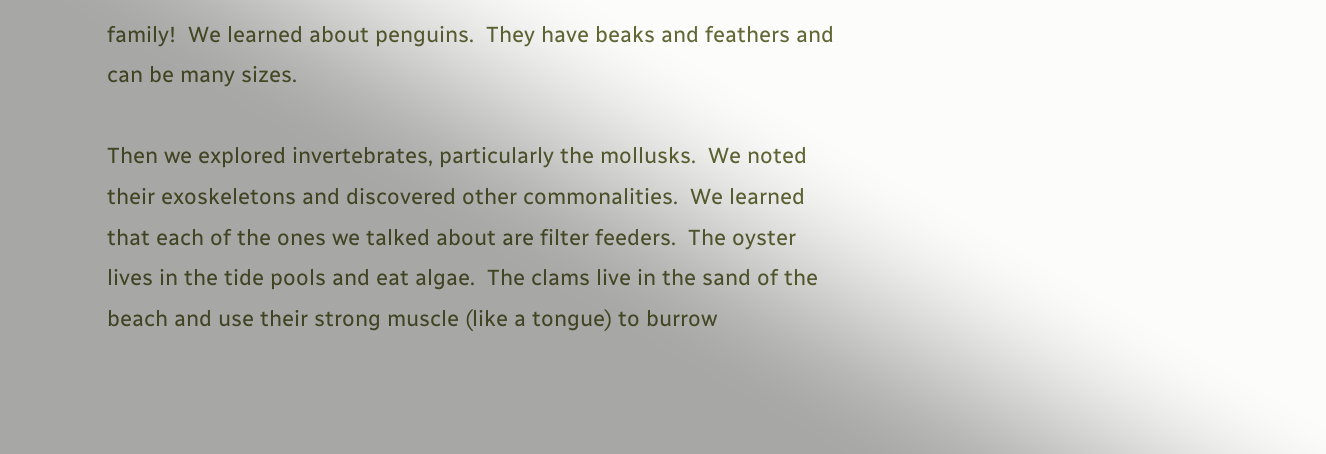family!  We learned about penguins.  They have beaks and feathers and can be many sizes.

Then we explored invertebrates, particularly the mollusks.  We noted their exoskeletons and discovered other commonalities.  We learned that each of the ones we talked about are filter feeders.  The oyster lives in the tide pools and eat algae.  The clams live in the sand of the beach and use their strong muscle (like a tongue) to burrow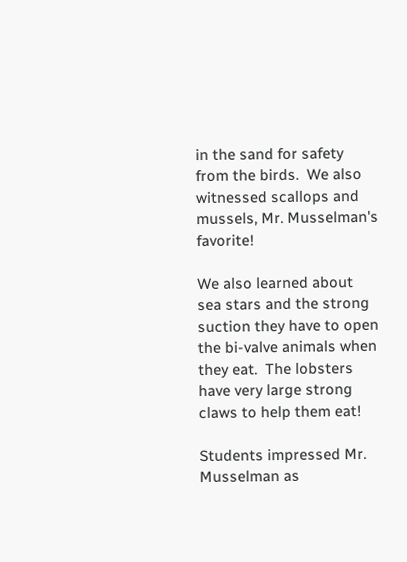in the sand for safety from the birds.  We also witnessed scallops and mussels, Mr. Musselman's favorite!

We also learned about sea stars and the strong suction they have to open the bi-valve animals when they eat.  The lobsters have very large strong claws to help them eat!

Students impressed Mr. Musselman as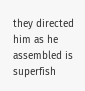they directed him as he assembled is superfish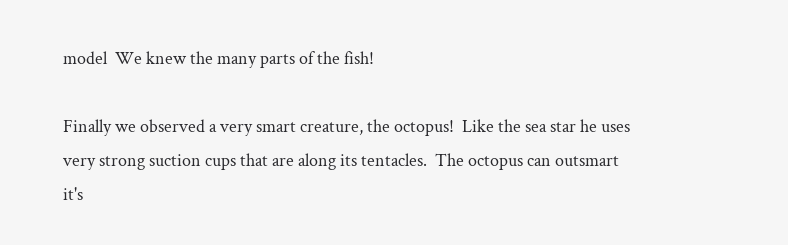model  We knew the many parts of the fish!

Finally we observed a very smart creature, the octopus!  Like the sea star he uses very strong suction cups that are along its tentacles.  The octopus can outsmart it's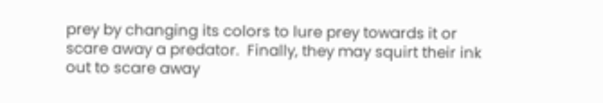prey by changing its colors to lure prey towards it or scare away a predator.  Finally, they may squirt their ink out to scare away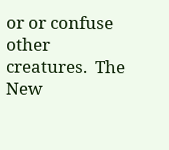or or confuse other creatures.  The New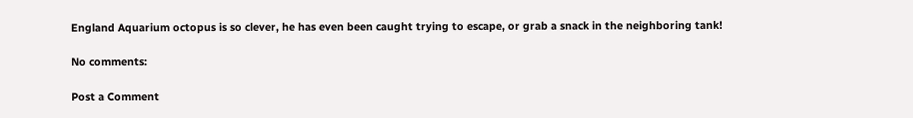England Aquarium octopus is so clever, he has even been caught trying to escape, or grab a snack in the neighboring tank!

No comments:

Post a Comment